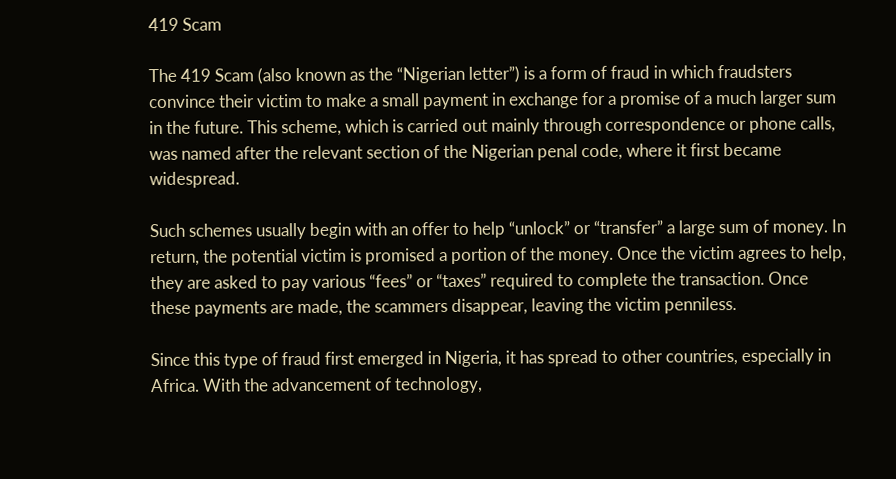419 Scam

The 419 Scam (also known as the “Nigerian letter”) is a form of fraud in which fraudsters convince their victim to make a small payment in exchange for a promise of a much larger sum in the future. This scheme, which is carried out mainly through correspondence or phone calls, was named after the relevant section of the Nigerian penal code, where it first became widespread.

Such schemes usually begin with an offer to help “unlock” or “transfer” a large sum of money. In return, the potential victim is promised a portion of the money. Once the victim agrees to help, they are asked to pay various “fees” or “taxes” required to complete the transaction. Once these payments are made, the scammers disappear, leaving the victim penniless.

Since this type of fraud first emerged in Nigeria, it has spread to other countries, especially in Africa. With the advancement of technology,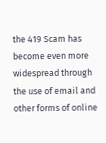the 419 Scam has become even more widespread through the use of email and other forms of online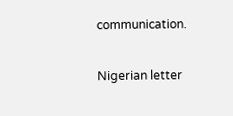communication.

Nigerian letter